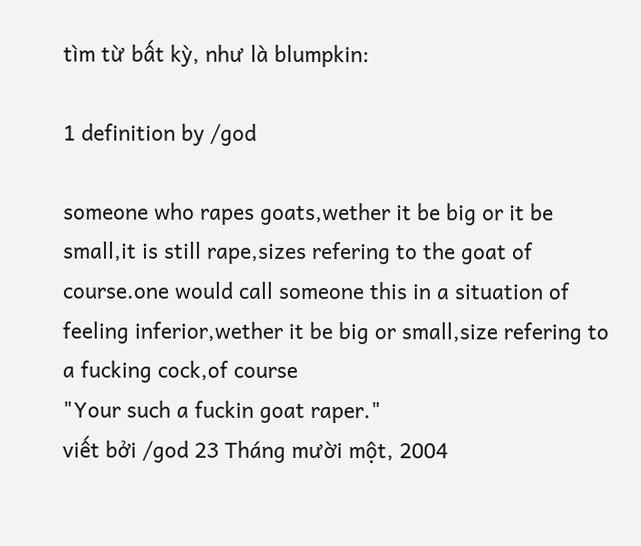tìm từ bất kỳ, như là blumpkin:

1 definition by /god

someone who rapes goats,wether it be big or it be small,it is still rape,sizes refering to the goat of course.one would call someone this in a situation of feeling inferior,wether it be big or small,size refering to a fucking cock,of course
"Your such a fuckin goat raper."
viết bởi /god 23 Tháng mười một, 2004